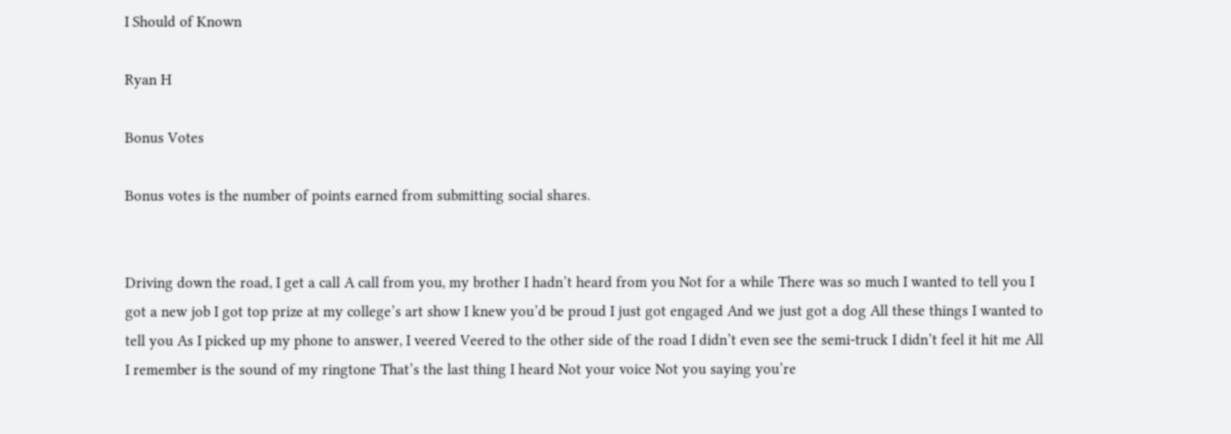I Should of Known

Ryan H

Bonus Votes

Bonus votes is the number of points earned from submitting social shares.


Driving down the road, I get a call A call from you, my brother I hadn’t heard from you Not for a while There was so much I wanted to tell you I got a new job I got top prize at my college’s art show I knew you’d be proud I just got engaged And we just got a dog All these things I wanted to tell you As I picked up my phone to answer, I veered Veered to the other side of the road I didn’t even see the semi-truck I didn’t feel it hit me All I remember is the sound of my ringtone That’s the last thing I heard Not your voice Not you saying you’re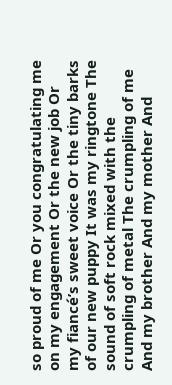so proud of me Or you congratulating me on my engagement Or the new job Or my fiancé’s sweet voice Or the tiny barks of our new puppy It was my ringtone The sound of soft rock mixed with the crumpling of metal The crumpling of me And my brother And my mother And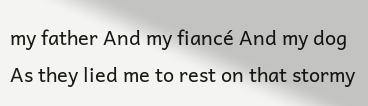my father And my fiancé And my dog As they lied me to rest on that stormy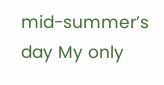mid-summer’s day My only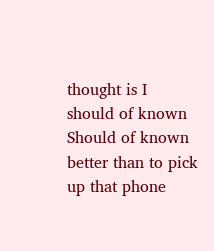thought is I should of known Should of known better than to pick up that phone